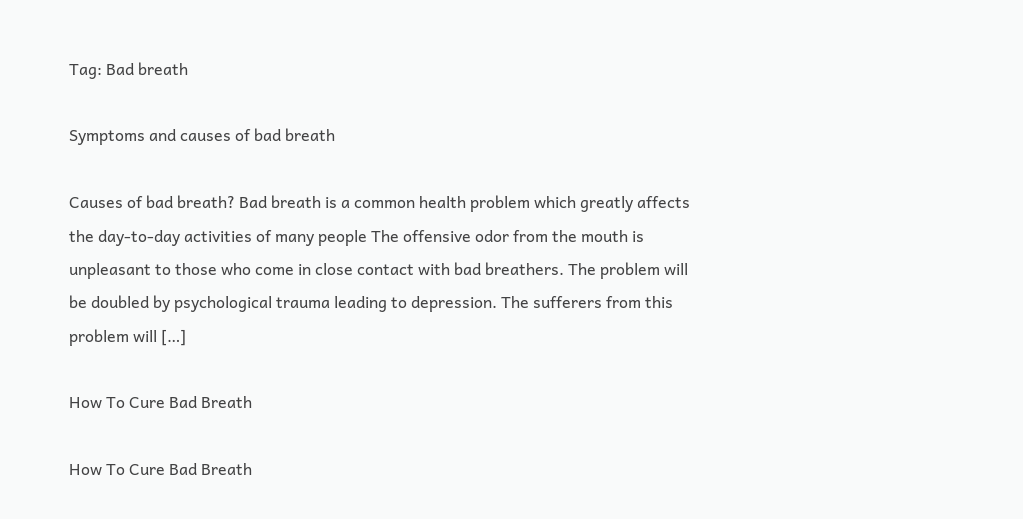Tag: Bad breath

Symptoms and causes of bad breath

Causes of bad breath? Bad breath is a common health problem which greatly affects the day-to-day activities of many people The offensive odor from the mouth is unpleasant to those who come in close contact with bad breathers. The problem will be doubled by psychological trauma leading to depression. The sufferers from this problem will […]

How To Cure Bad Breath

How To Cure Bad Breath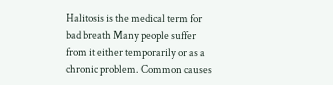Halitosis is the medical term for bad breath Many people suffer from it either temporarily or as a chronic problem. Common causes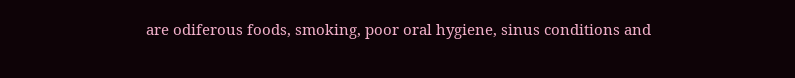are odiferous foods, smoking, poor oral hygiene, sinus conditions and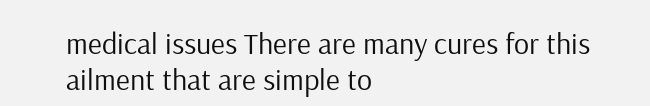medical issues There are many cures for this ailment that are simple to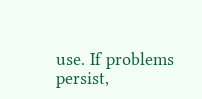use. If problems persist,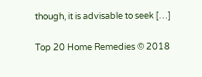though, it is advisable to seek […]

Top 20 Home Remedies © 2018